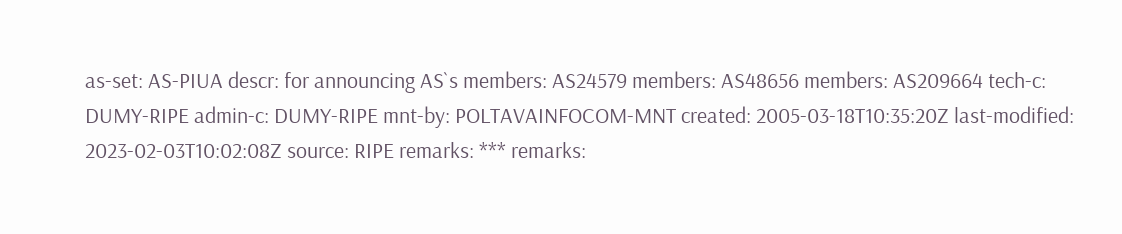as-set: AS-PIUA descr: for announcing AS`s members: AS24579 members: AS48656 members: AS209664 tech-c: DUMY-RIPE admin-c: DUMY-RIPE mnt-by: POLTAVAINFOCOM-MNT created: 2005-03-18T10:35:20Z last-modified: 2023-02-03T10:02:08Z source: RIPE remarks: *** remarks: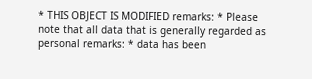* THIS OBJECT IS MODIFIED remarks: * Please note that all data that is generally regarded as personal remarks: * data has been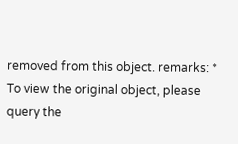removed from this object. remarks: * To view the original object, please query the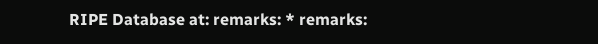RIPE Database at: remarks: * remarks: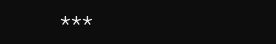***